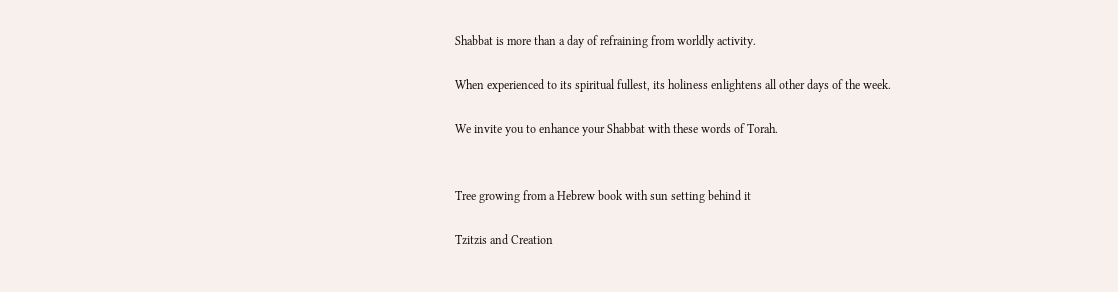Shabbat is more than a day of refraining from worldly activity.

When experienced to its spiritual fullest, its holiness enlightens all other days of the week.

We invite you to enhance your Shabbat with these words of Torah.


Tree growing from a Hebrew book with sun setting behind it

Tzitzis and Creation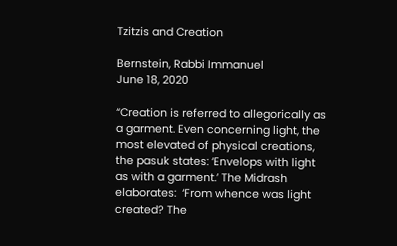Tzitzis and Creation

Bernstein, Rabbi Immanuel
June 18, 2020

“Creation is referred to allegorically as a garment. Even concerning light, the most elevated of physical creations, the pasuk states: ‘Envelops with light as with a garment.’ The Midrash elaborates:  ‘From whence was light created? The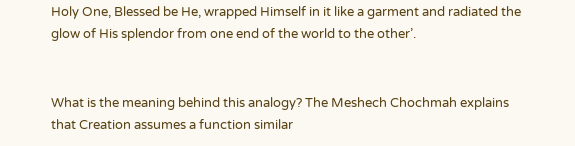Holy One, Blessed be He, wrapped Himself in it like a garment and radiated the glow of His splendor from one end of the world to the other’.


What is the meaning behind this analogy? The Meshech Chochmah explains that Creation assumes a function similar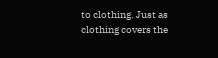to clothing. Just as clothing covers the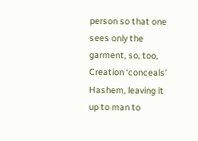person so that one sees only the garment, so, too, Creation ‘conceals’ Hashem, leaving it up to man to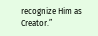recognize Him as Creator.”